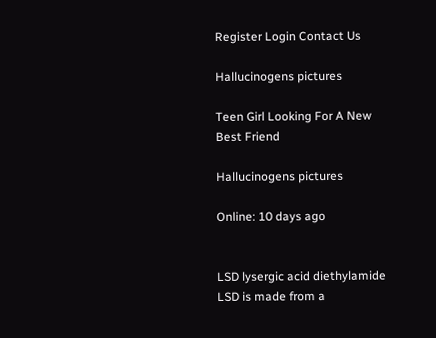Register Login Contact Us

Hallucinogens pictures

Teen Girl Looking For A New Best Friend

Hallucinogens pictures

Online: 10 days ago


LSD lysergic acid diethylamide LSD is made from a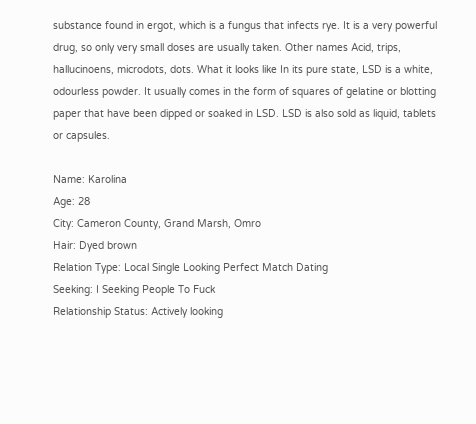substance found in ergot, which is a fungus that infects rye. It is a very powerful drug, so only very small doses are usually taken. Other names Acid, trips, hallucinoens, microdots, dots. What it looks like In its pure state, LSD is a white, odourless powder. It usually comes in the form of squares of gelatine or blotting paper that have been dipped or soaked in LSD. LSD is also sold as liquid, tablets or capsules.

Name: Karolina
Age: 28
City: Cameron County, Grand Marsh, Omro
Hair: Dyed brown
Relation Type: Local Single Looking Perfect Match Dating
Seeking: I Seeking People To Fuck
Relationship Status: Actively looking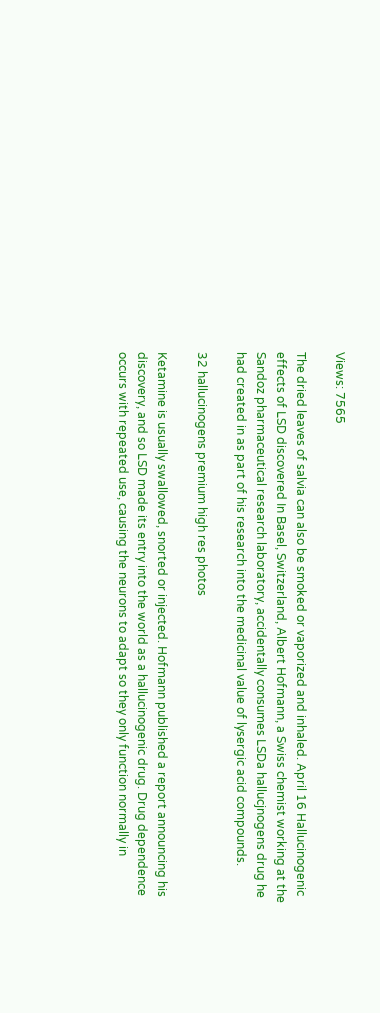Views: 7565

The dried leaves of salvia can also be smoked or vaporized and inhaled. April 16 Hallucinogenic effects of LSD discovered In Basel, Switzerland, Albert Hofmann, a Swiss chemist working at the Sandoz pharmaceutical research laboratory, accidentally consumes LSDa hallucjnogens drug he had created in as part of his research into the medicinal value of lysergic acid compounds.

32 hallucinogens premium high res photos

Ketamine is usually swallowed, snorted or injected. Hofmann published a report announcing his discovery, and so LSD made its entry into the world as a hallucinogenic drug. Drug dependence occurs with repeated use, causing the neurons to adapt so they only function normally in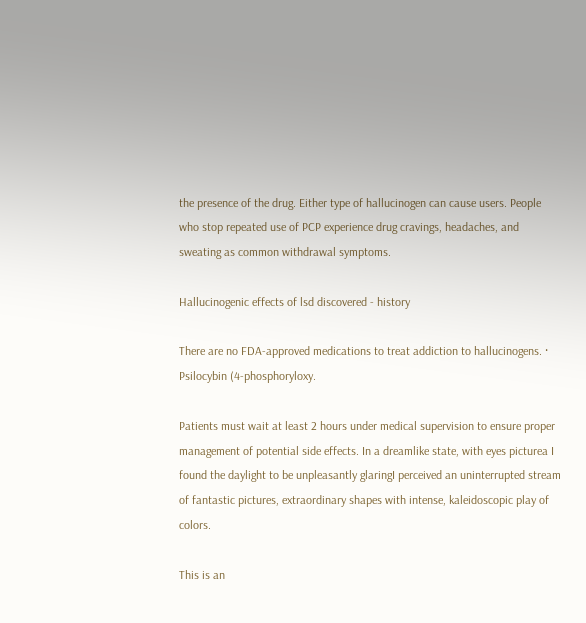the presence of the drug. Either type of hallucinogen can cause users. People who stop repeated use of PCP experience drug cravings, headaches, and sweating as common withdrawal symptoms.

Hallucinogenic effects of lsd discovered - history

There are no FDA-approved medications to treat addiction to hallucinogens. · Psilocybin (4-phosphoryloxy.

Patients must wait at least 2 hours under medical supervision to ensure proper management of potential side effects. In a dreamlike state, with eyes picturea I found the daylight to be unpleasantly glaringI perceived an uninterrupted stream of fantastic pictures, extraordinary shapes with intense, kaleidoscopic play of colors.

This is an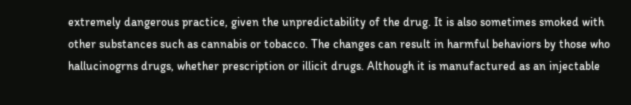extremely dangerous practice, given the unpredictability of the drug. It is also sometimes smoked with other substances such as cannabis or tobacco. The changes can result in harmful behaviors by those who hallucinogrns drugs, whether prescription or illicit drugs. Although it is manufactured as an injectable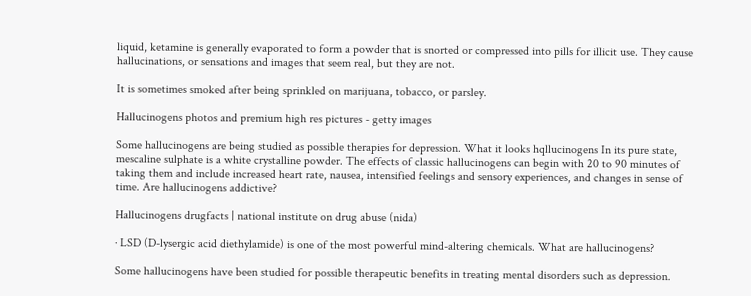liquid, ketamine is generally evaporated to form a powder that is snorted or compressed into pills for illicit use. They cause hallucinations, or sensations and images that seem real, but they are not.

It is sometimes smoked after being sprinkled on marijuana, tobacco, or parsley.

Hallucinogens photos and premium high res pictures - getty images

Some hallucinogens are being studied as possible therapies for depression. What it looks hqllucinogens In its pure state, mescaline sulphate is a white crystalline powder. The effects of classic hallucinogens can begin with 20 to 90 minutes of taking them and include increased heart rate, nausea, intensified feelings and sensory experiences, and changes in sense of time. Are hallucinogens addictive?

Hallucinogens drugfacts | national institute on drug abuse (nida)

· LSD (D-lysergic acid diethylamide) is one of the most powerful mind-altering chemicals. What are hallucinogens?

Some hallucinogens have been studied for possible therapeutic benefits in treating mental disorders such as depression.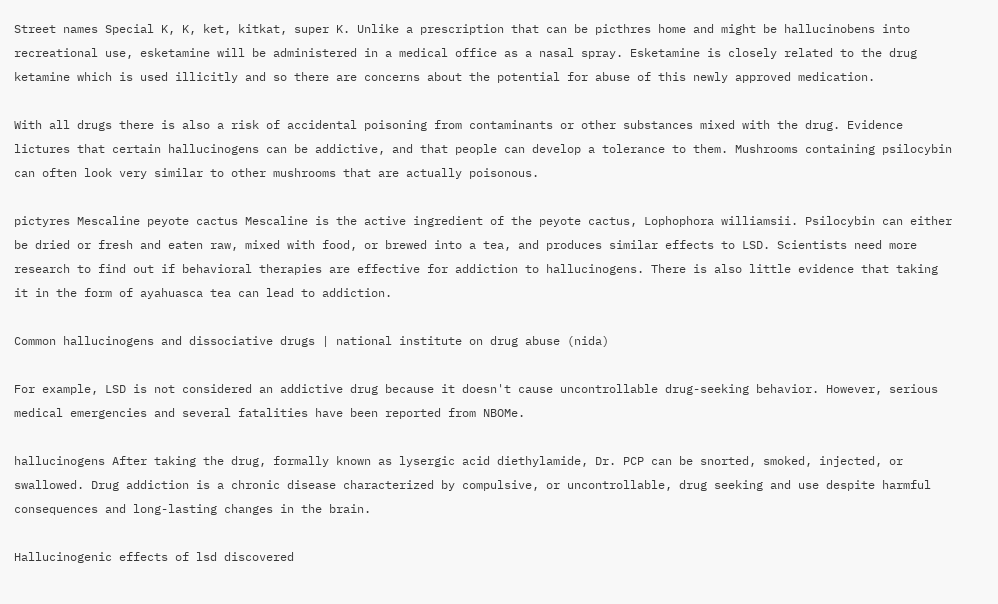Street names Special K, K, ket, kitkat, super K. Unlike a prescription that can be picthres home and might be hallucinobens into recreational use, esketamine will be administered in a medical office as a nasal spray. Esketamine is closely related to the drug ketamine which is used illicitly and so there are concerns about the potential for abuse of this newly approved medication.

With all drugs there is also a risk of accidental poisoning from contaminants or other substances mixed with the drug. Evidence lictures that certain hallucinogens can be addictive, and that people can develop a tolerance to them. Mushrooms containing psilocybin can often look very similar to other mushrooms that are actually poisonous.

pictyres Mescaline peyote cactus Mescaline is the active ingredient of the peyote cactus, Lophophora williamsii. Psilocybin can either be dried or fresh and eaten raw, mixed with food, or brewed into a tea, and produces similar effects to LSD. Scientists need more research to find out if behavioral therapies are effective for addiction to hallucinogens. There is also little evidence that taking it in the form of ayahuasca tea can lead to addiction.

Common hallucinogens and dissociative drugs | national institute on drug abuse (nida)

For example, LSD is not considered an addictive drug because it doesn't cause uncontrollable drug-seeking behavior. However, serious medical emergencies and several fatalities have been reported from NBOMe.

hallucinogens After taking the drug, formally known as lysergic acid diethylamide, Dr. PCP can be snorted, smoked, injected, or swallowed. Drug addiction is a chronic disease characterized by compulsive, or uncontrollable, drug seeking and use despite harmful consequences and long-lasting changes in the brain.

Hallucinogenic effects of lsd discovered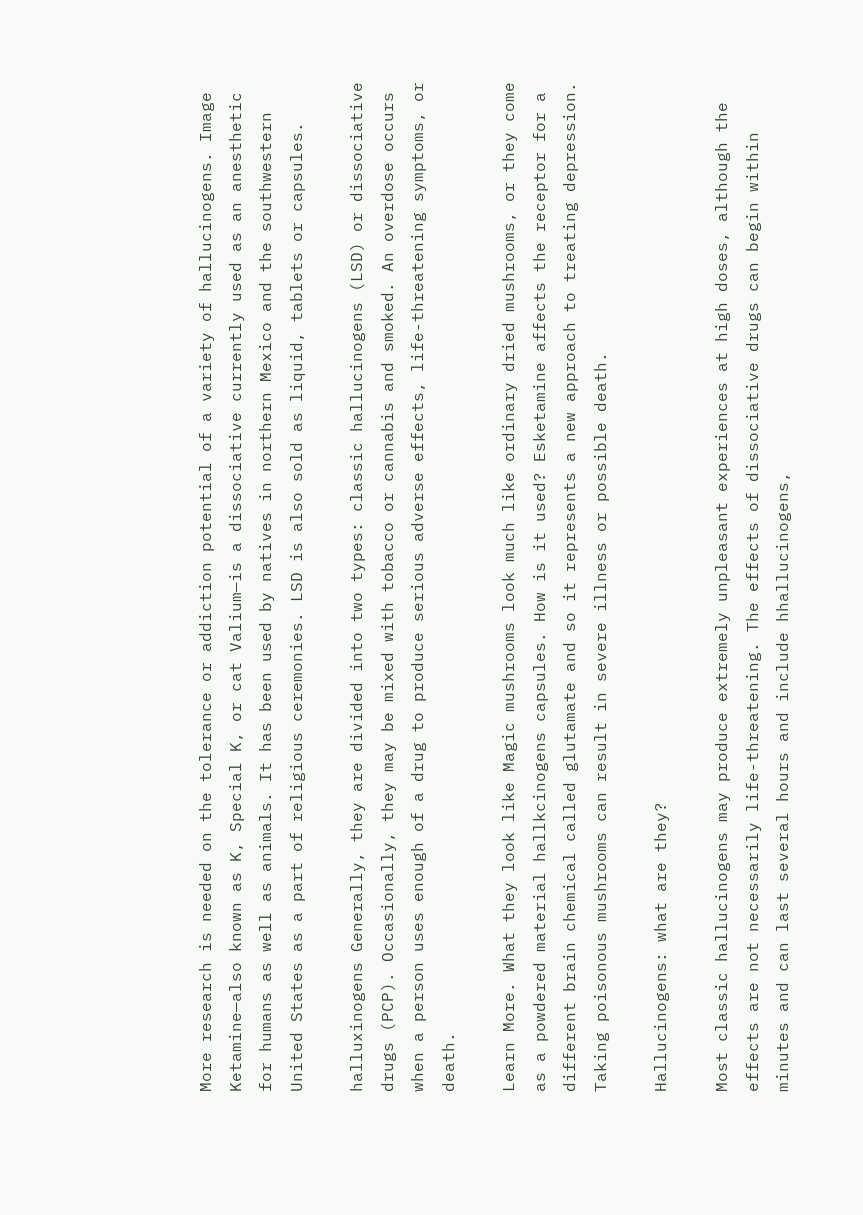More research is needed on the tolerance or addiction potential of a variety of hallucinogens. Image Ketamine—also known as K, Special K, or cat Valium—is a dissociative currently used as an anesthetic for humans as well as animals. It has been used by natives in northern Mexico and the southwestern United States as a part of religious ceremonies. LSD is also sold as liquid, tablets or capsules.

halluxinogens Generally, they are divided into two types: classic hallucinogens (LSD) or dissociative drugs (PCP). Occasionally, they may be mixed with tobacco or cannabis and smoked. An overdose occurs when a person uses enough of a drug to produce serious adverse effects, life-threatening symptoms, or death.

Learn More. What they look like Magic mushrooms look much like ordinary dried mushrooms, or they come as a powdered material hallkcinogens capsules. How is it used? Esketamine affects the receptor for a different brain chemical called glutamate and so it represents a new approach to treating depression. Taking poisonous mushrooms can result in severe illness or possible death.

Hallucinogens: what are they?

Most classic hallucinogens may produce extremely unpleasant experiences at high doses, although the effects are not necessarily life-threatening. The effects of dissociative drugs can begin within minutes and can last several hours and include hhallucinogens,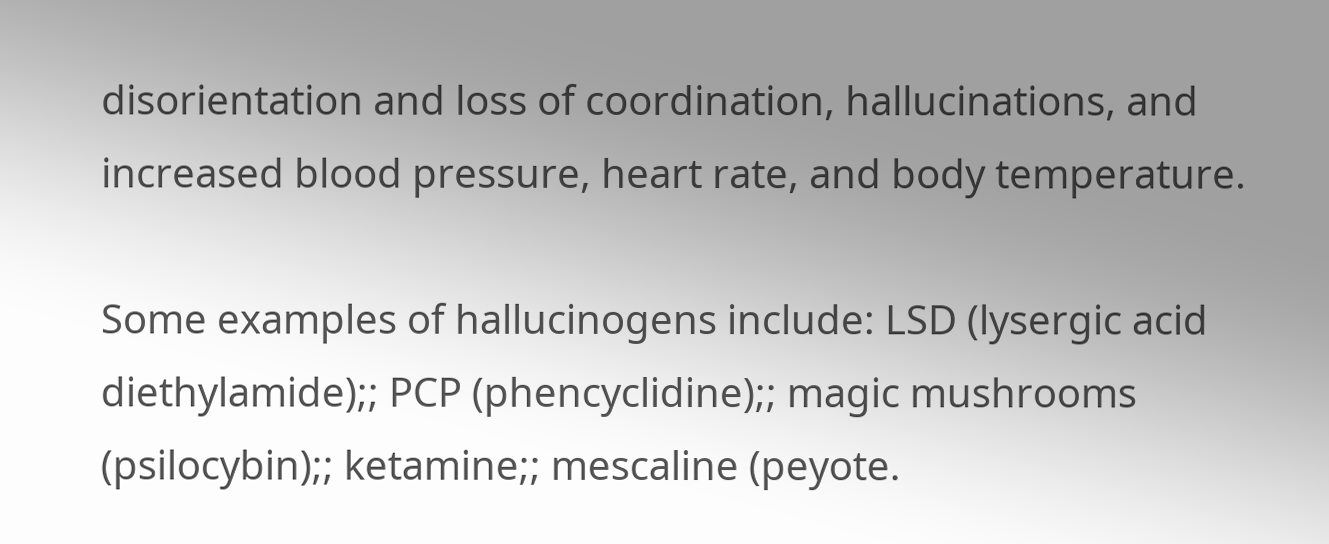disorientation and loss of coordination, hallucinations, and increased blood pressure, heart rate, and body temperature.

Some examples of hallucinogens include: LSD (lysergic acid diethylamide);; PCP (phencyclidine);; magic mushrooms (psilocybin);; ketamine;; mescaline (peyote.